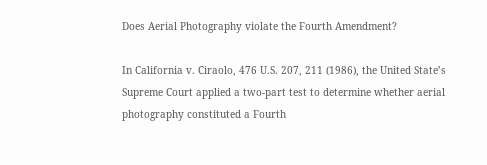Does Aerial Photography violate the Fourth Amendment?

In California v. Ciraolo, 476 U.S. 207, 211 (1986), the United State’s Supreme Court applied a two-part test to determine whether aerial photography constituted a Fourth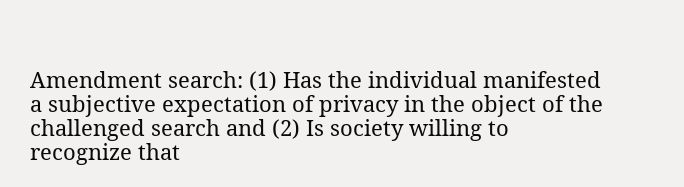Amendment search: (1) Has the individual manifested a subjective expectation of privacy in the object of the challenged search and (2) Is society willing to recognize that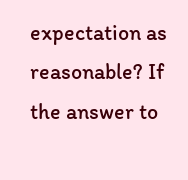expectation as reasonable? If the answer to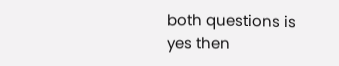both questions is yes then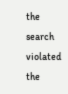the search violated the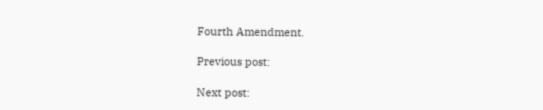Fourth Amendment.

Previous post:

Next post: